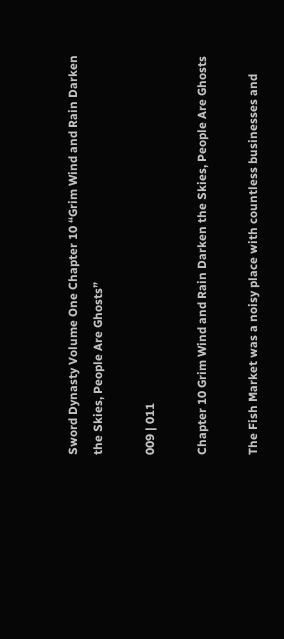Sword Dynasty Volume One Chapter 10 “Grim Wind and Rain Darken the Skies, People Are Ghosts”

009 | 011

Chapter 10 Grim Wind and Rain Darken the Skies, People Are Ghosts

The Fish Market was a noisy place with countless businesses and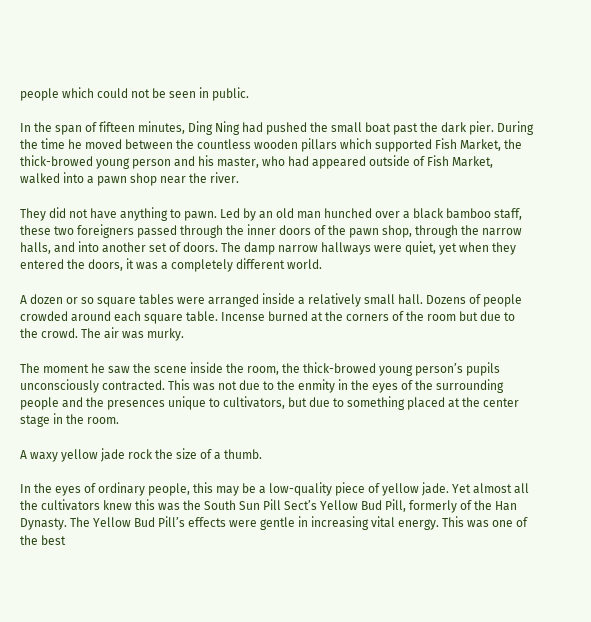people which could not be seen in public.

In the span of fifteen minutes, Ding Ning had pushed the small boat past the dark pier. During the time he moved between the countless wooden pillars which supported Fish Market, the thick-browed young person and his master, who had appeared outside of Fish Market, walked into a pawn shop near the river.

They did not have anything to pawn. Led by an old man hunched over a black bamboo staff, these two foreigners passed through the inner doors of the pawn shop, through the narrow halls, and into another set of doors. The damp narrow hallways were quiet, yet when they entered the doors, it was a completely different world.

A dozen or so square tables were arranged inside a relatively small hall. Dozens of people crowded around each square table. Incense burned at the corners of the room but due to the crowd. The air was murky.

The moment he saw the scene inside the room, the thick-browed young person’s pupils unconsciously contracted. This was not due to the enmity in the eyes of the surrounding people and the presences unique to cultivators, but due to something placed at the center stage in the room.

A waxy yellow jade rock the size of a thumb.

In the eyes of ordinary people, this may be a low-quality piece of yellow jade. Yet almost all the cultivators knew this was the South Sun Pill Sect’s Yellow Bud Pill, formerly of the Han Dynasty. The Yellow Bud Pill’s effects were gentle in increasing vital energy. This was one of the best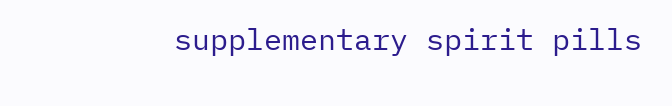supplementary spirit pills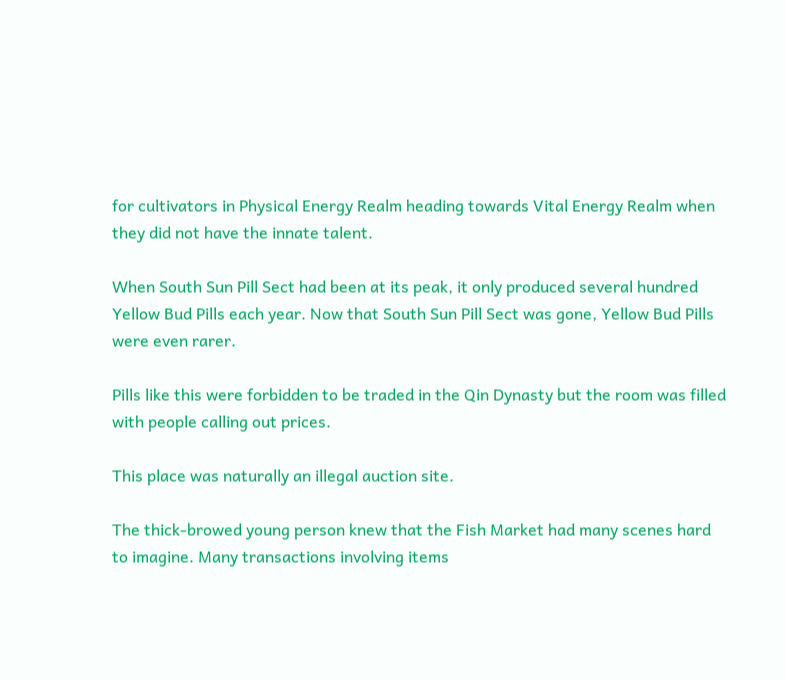for cultivators in Physical Energy Realm heading towards Vital Energy Realm when they did not have the innate talent.

When South Sun Pill Sect had been at its peak, it only produced several hundred Yellow Bud Pills each year. Now that South Sun Pill Sect was gone, Yellow Bud Pills were even rarer.

Pills like this were forbidden to be traded in the Qin Dynasty but the room was filled with people calling out prices.

This place was naturally an illegal auction site.

The thick-browed young person knew that the Fish Market had many scenes hard to imagine. Many transactions involving items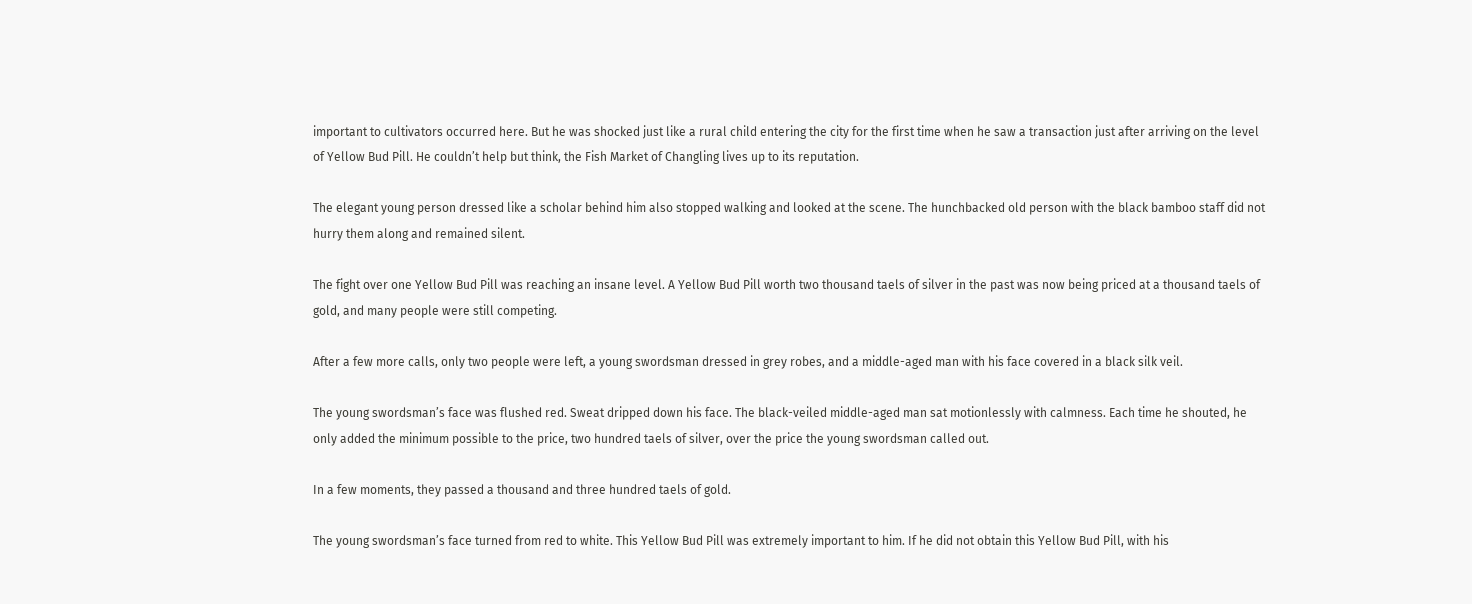important to cultivators occurred here. But he was shocked just like a rural child entering the city for the first time when he saw a transaction just after arriving on the level of Yellow Bud Pill. He couldn’t help but think, the Fish Market of Changling lives up to its reputation.

The elegant young person dressed like a scholar behind him also stopped walking and looked at the scene. The hunchbacked old person with the black bamboo staff did not hurry them along and remained silent.

The fight over one Yellow Bud Pill was reaching an insane level. A Yellow Bud Pill worth two thousand taels of silver in the past was now being priced at a thousand taels of gold, and many people were still competing.

After a few more calls, only two people were left, a young swordsman dressed in grey robes, and a middle-aged man with his face covered in a black silk veil.

The young swordsman’s face was flushed red. Sweat dripped down his face. The black-veiled middle-aged man sat motionlessly with calmness. Each time he shouted, he only added the minimum possible to the price, two hundred taels of silver, over the price the young swordsman called out.

In a few moments, they passed a thousand and three hundred taels of gold.

The young swordsman’s face turned from red to white. This Yellow Bud Pill was extremely important to him. If he did not obtain this Yellow Bud Pill, with his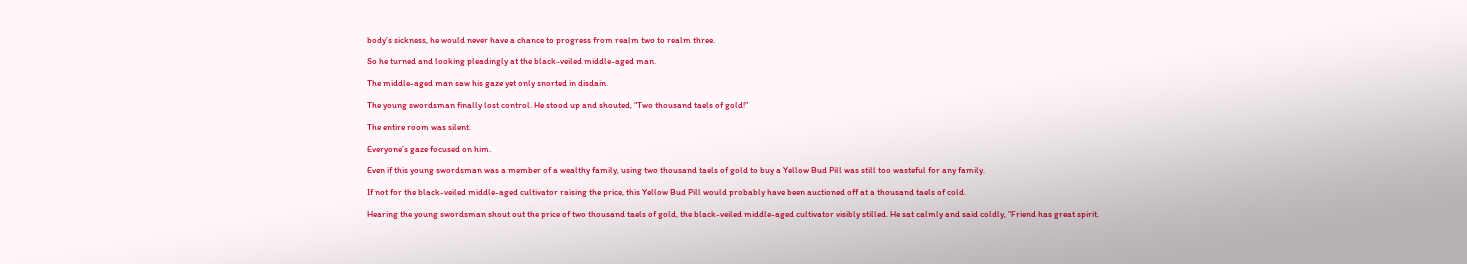body’s sickness, he would never have a chance to progress from realm two to realm three.

So he turned and looking pleadingly at the black-veiled middle-aged man.

The middle-aged man saw his gaze yet only snorted in disdain.

The young swordsman finally lost control. He stood up and shouted, “Two thousand taels of gold!”

The entire room was silent.

Everyone’s gaze focused on him.

Even if this young swordsman was a member of a wealthy family, using two thousand taels of gold to buy a Yellow Bud Pill was still too wasteful for any family.

If not for the black-veiled middle-aged cultivator raising the price, this Yellow Bud Pill would probably have been auctioned off at a thousand taels of cold.

Hearing the young swordsman shout out the price of two thousand taels of gold, the black-veiled middle-aged cultivator visibly stilled. He sat calmly and said coldly, “Friend has great spirit.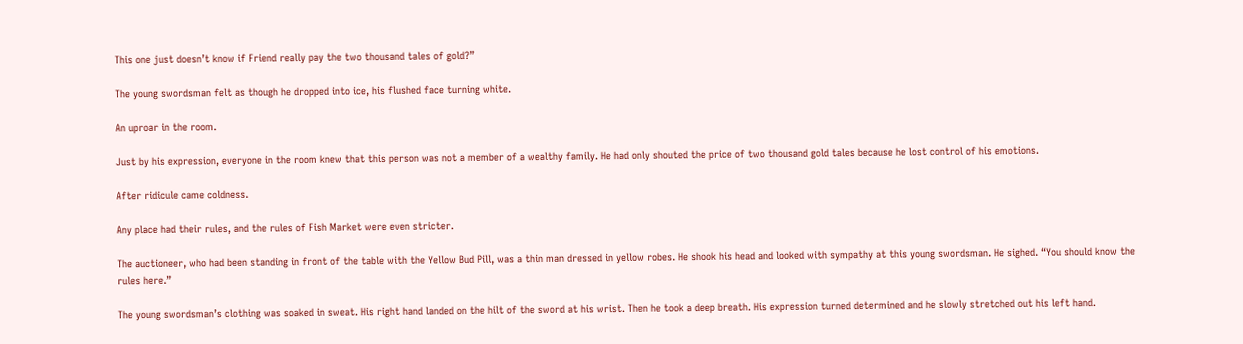This one just doesn’t know if Friend really pay the two thousand tales of gold?”

The young swordsman felt as though he dropped into ice, his flushed face turning white.

An uproar in the room.

Just by his expression, everyone in the room knew that this person was not a member of a wealthy family. He had only shouted the price of two thousand gold tales because he lost control of his emotions.

After ridicule came coldness.

Any place had their rules, and the rules of Fish Market were even stricter.

The auctioneer, who had been standing in front of the table with the Yellow Bud Pill, was a thin man dressed in yellow robes. He shook his head and looked with sympathy at this young swordsman. He sighed. “You should know the rules here.”

The young swordsman’s clothing was soaked in sweat. His right hand landed on the hilt of the sword at his wrist. Then he took a deep breath. His expression turned determined and he slowly stretched out his left hand.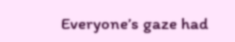Everyone’s gaze had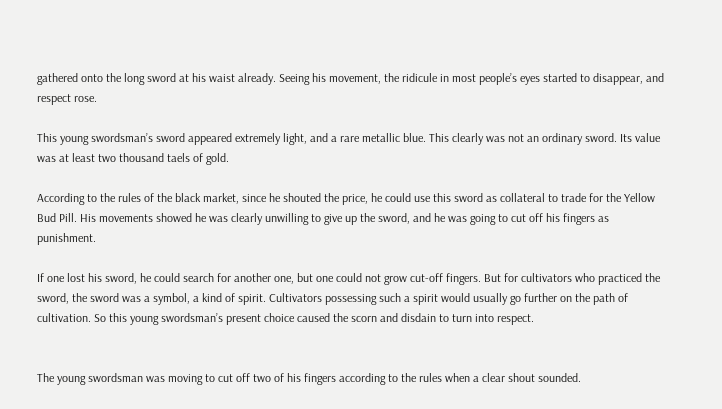gathered onto the long sword at his waist already. Seeing his movement, the ridicule in most people’s eyes started to disappear, and respect rose.

This young swordsman’s sword appeared extremely light, and a rare metallic blue. This clearly was not an ordinary sword. Its value was at least two thousand taels of gold.

According to the rules of the black market, since he shouted the price, he could use this sword as collateral to trade for the Yellow Bud Pill. His movements showed he was clearly unwilling to give up the sword, and he was going to cut off his fingers as punishment.

If one lost his sword, he could search for another one, but one could not grow cut-off fingers. But for cultivators who practiced the sword, the sword was a symbol, a kind of spirit. Cultivators possessing such a spirit would usually go further on the path of cultivation. So this young swordsman’s present choice caused the scorn and disdain to turn into respect.


The young swordsman was moving to cut off two of his fingers according to the rules when a clear shout sounded.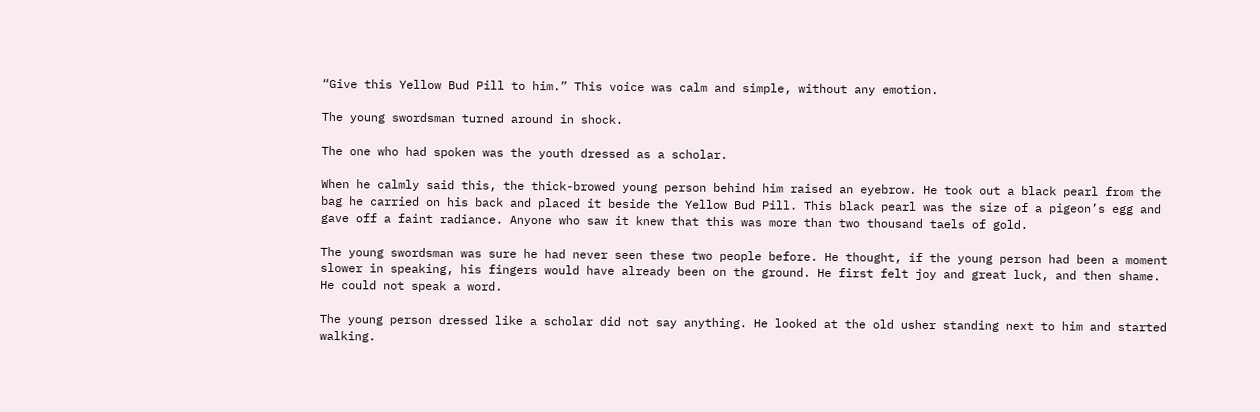“Give this Yellow Bud Pill to him.” This voice was calm and simple, without any emotion.

The young swordsman turned around in shock.

The one who had spoken was the youth dressed as a scholar.

When he calmly said this, the thick-browed young person behind him raised an eyebrow. He took out a black pearl from the bag he carried on his back and placed it beside the Yellow Bud Pill. This black pearl was the size of a pigeon’s egg and gave off a faint radiance. Anyone who saw it knew that this was more than two thousand taels of gold.

The young swordsman was sure he had never seen these two people before. He thought, if the young person had been a moment slower in speaking, his fingers would have already been on the ground. He first felt joy and great luck, and then shame. He could not speak a word.

The young person dressed like a scholar did not say anything. He looked at the old usher standing next to him and started walking.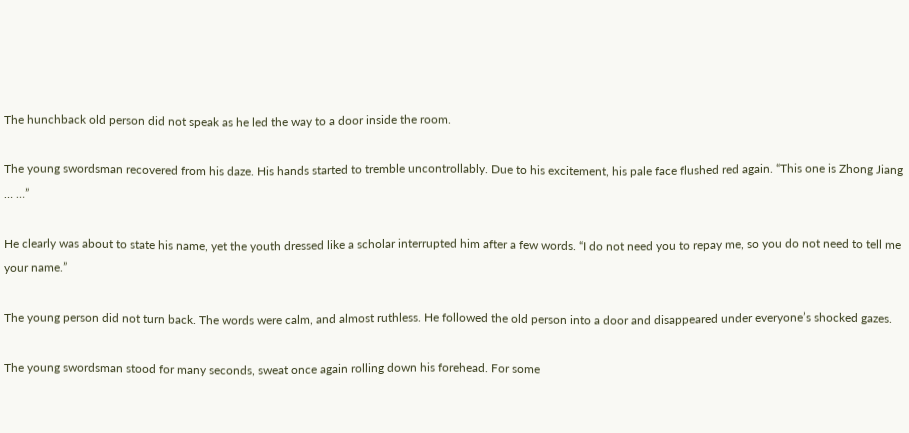The hunchback old person did not speak as he led the way to a door inside the room.

The young swordsman recovered from his daze. His hands started to tremble uncontrollably. Due to his excitement, his pale face flushed red again. “This one is Zhong Jiang … …”

He clearly was about to state his name, yet the youth dressed like a scholar interrupted him after a few words. “I do not need you to repay me, so you do not need to tell me your name.”

The young person did not turn back. The words were calm, and almost ruthless. He followed the old person into a door and disappeared under everyone’s shocked gazes.

The young swordsman stood for many seconds, sweat once again rolling down his forehead. For some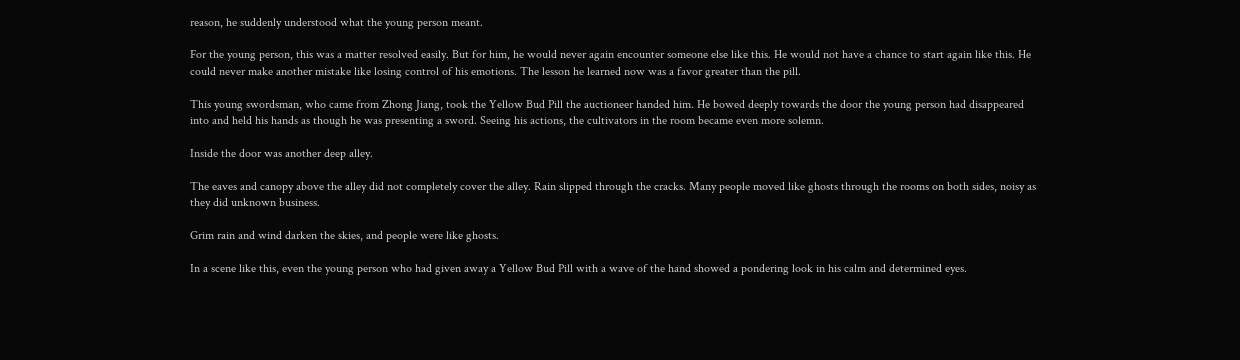reason, he suddenly understood what the young person meant.

For the young person, this was a matter resolved easily. But for him, he would never again encounter someone else like this. He would not have a chance to start again like this. He could never make another mistake like losing control of his emotions. The lesson he learned now was a favor greater than the pill.

This young swordsman, who came from Zhong Jiang, took the Yellow Bud Pill the auctioneer handed him. He bowed deeply towards the door the young person had disappeared into and held his hands as though he was presenting a sword. Seeing his actions, the cultivators in the room became even more solemn.

Inside the door was another deep alley.

The eaves and canopy above the alley did not completely cover the alley. Rain slipped through the cracks. Many people moved like ghosts through the rooms on both sides, noisy as they did unknown business.

Grim rain and wind darken the skies, and people were like ghosts.

In a scene like this, even the young person who had given away a Yellow Bud Pill with a wave of the hand showed a pondering look in his calm and determined eyes.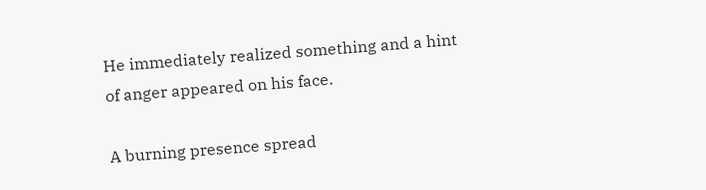He immediately realized something and a hint of anger appeared on his face.

A burning presence spread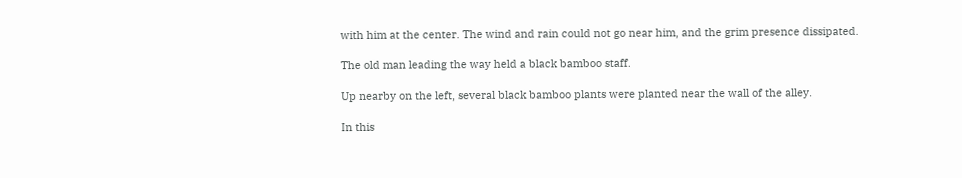with him at the center. The wind and rain could not go near him, and the grim presence dissipated.

The old man leading the way held a black bamboo staff.

Up nearby on the left, several black bamboo plants were planted near the wall of the alley.

In this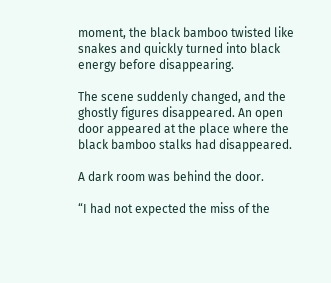moment, the black bamboo twisted like snakes and quickly turned into black energy before disappearing.

The scene suddenly changed, and the ghostly figures disappeared. An open door appeared at the place where the black bamboo stalks had disappeared.

A dark room was behind the door.

“I had not expected the miss of the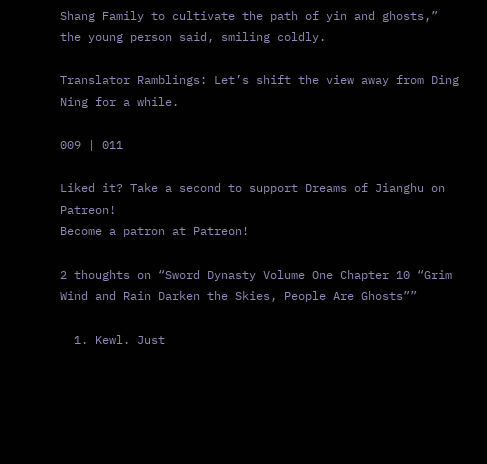Shang Family to cultivate the path of yin and ghosts,” the young person said, smiling coldly.

Translator Ramblings: Let’s shift the view away from Ding Ning for a while.

009 | 011

Liked it? Take a second to support Dreams of Jianghu on Patreon!
Become a patron at Patreon!

2 thoughts on “Sword Dynasty Volume One Chapter 10 “Grim Wind and Rain Darken the Skies, People Are Ghosts””

  1. Kewl. Just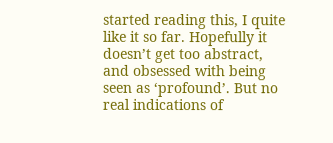started reading this, I quite like it so far. Hopefully it doesn’t get too abstract, and obsessed with being seen as ‘profound’. But no real indications of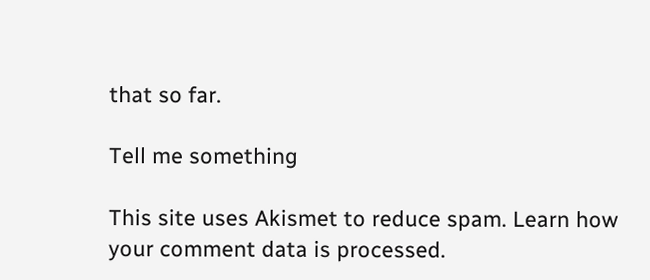that so far.

Tell me something

This site uses Akismet to reduce spam. Learn how your comment data is processed.